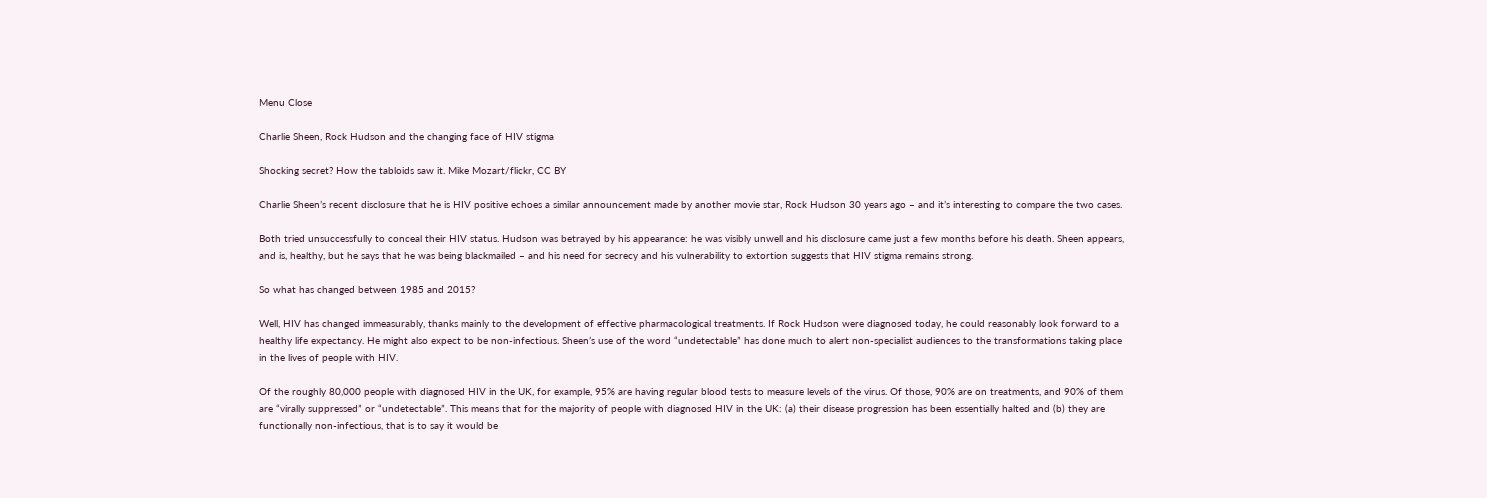Menu Close

Charlie Sheen, Rock Hudson and the changing face of HIV stigma

Shocking secret? How the tabloids saw it. Mike Mozart/flickr, CC BY

Charlie Sheen’s recent disclosure that he is HIV positive echoes a similar announcement made by another movie star, Rock Hudson 30 years ago – and it’s interesting to compare the two cases.

Both tried unsuccessfully to conceal their HIV status. Hudson was betrayed by his appearance: he was visibly unwell and his disclosure came just a few months before his death. Sheen appears, and is, healthy, but he says that he was being blackmailed – and his need for secrecy and his vulnerability to extortion suggests that HIV stigma remains strong.

So what has changed between 1985 and 2015?

Well, HIV has changed immeasurably, thanks mainly to the development of effective pharmacological treatments. If Rock Hudson were diagnosed today, he could reasonably look forward to a healthy life expectancy. He might also expect to be non-infectious. Sheen’s use of the word “undetectable” has done much to alert non-specialist audiences to the transformations taking place in the lives of people with HIV.

Of the roughly 80,000 people with diagnosed HIV in the UK, for example, 95% are having regular blood tests to measure levels of the virus. Of those, 90% are on treatments, and 90% of them are “virally suppressed” or “undetectable”. This means that for the majority of people with diagnosed HIV in the UK: (a) their disease progression has been essentially halted and (b) they are functionally non-infectious, that is to say it would be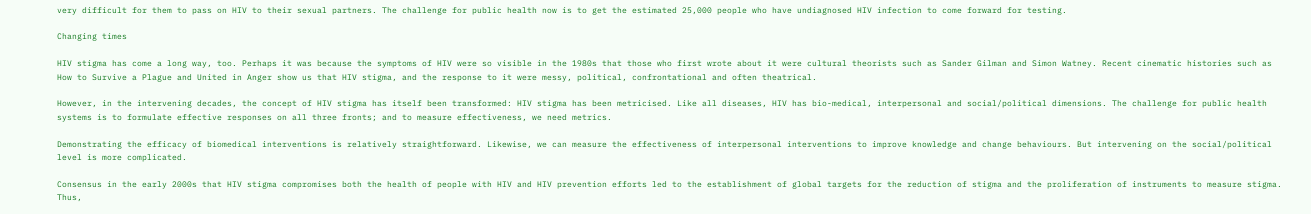very difficult for them to pass on HIV to their sexual partners. The challenge for public health now is to get the estimated 25,000 people who have undiagnosed HIV infection to come forward for testing.

Changing times

HIV stigma has come a long way, too. Perhaps it was because the symptoms of HIV were so visible in the 1980s that those who first wrote about it were cultural theorists such as Sander Gilman and Simon Watney. Recent cinematic histories such as How to Survive a Plague and United in Anger show us that HIV stigma, and the response to it were messy, political, confrontational and often theatrical.

However, in the intervening decades, the concept of HIV stigma has itself been transformed: HIV stigma has been metricised. Like all diseases, HIV has bio-medical, interpersonal and social/political dimensions. The challenge for public health systems is to formulate effective responses on all three fronts; and to measure effectiveness, we need metrics.

Demonstrating the efficacy of biomedical interventions is relatively straightforward. Likewise, we can measure the effectiveness of interpersonal interventions to improve knowledge and change behaviours. But intervening on the social/political level is more complicated.

Consensus in the early 2000s that HIV stigma compromises both the health of people with HIV and HIV prevention efforts led to the establishment of global targets for the reduction of stigma and the proliferation of instruments to measure stigma. Thus,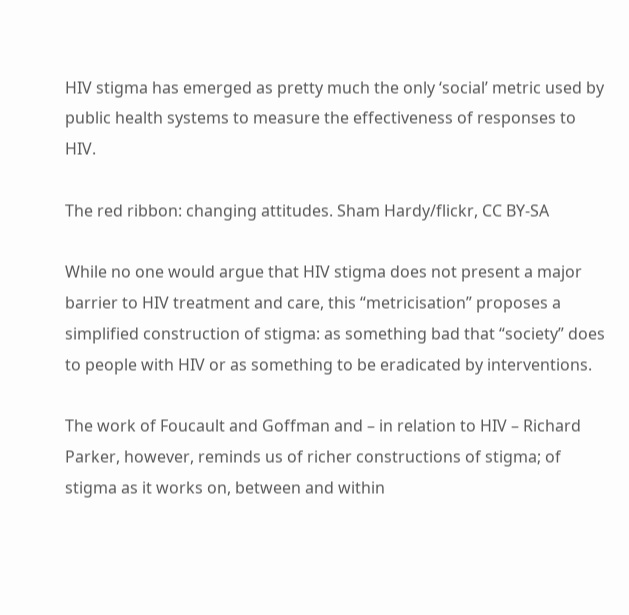HIV stigma has emerged as pretty much the only ‘social’ metric used by public health systems to measure the effectiveness of responses to HIV.

The red ribbon: changing attitudes. Sham Hardy/flickr, CC BY-SA

While no one would argue that HIV stigma does not present a major barrier to HIV treatment and care, this “metricisation” proposes a simplified construction of stigma: as something bad that “society” does to people with HIV or as something to be eradicated by interventions.

The work of Foucault and Goffman and – in relation to HIV – Richard Parker, however, reminds us of richer constructions of stigma; of stigma as it works on, between and within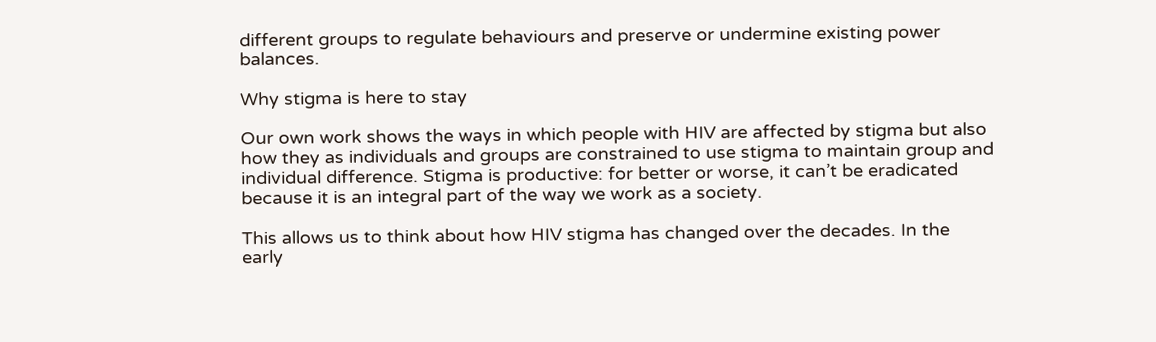different groups to regulate behaviours and preserve or undermine existing power balances.

Why stigma is here to stay

Our own work shows the ways in which people with HIV are affected by stigma but also how they as individuals and groups are constrained to use stigma to maintain group and individual difference. Stigma is productive: for better or worse, it can’t be eradicated because it is an integral part of the way we work as a society.

This allows us to think about how HIV stigma has changed over the decades. In the early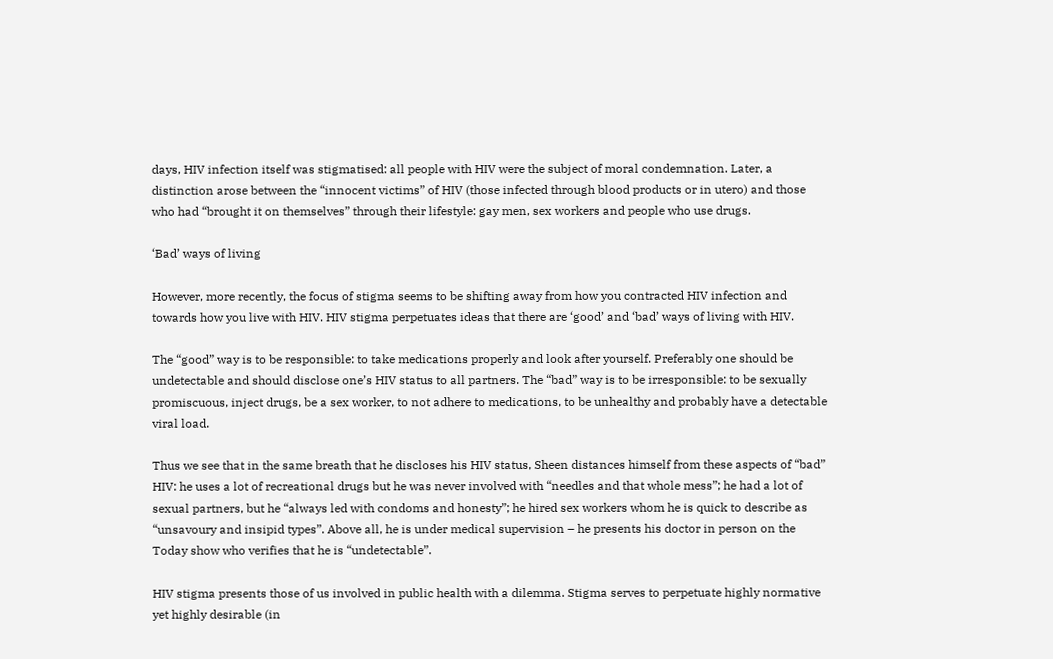days, HIV infection itself was stigmatised: all people with HIV were the subject of moral condemnation. Later, a distinction arose between the “innocent victims” of HIV (those infected through blood products or in utero) and those who had “brought it on themselves” through their lifestyle: gay men, sex workers and people who use drugs.

‘Bad’ ways of living

However, more recently, the focus of stigma seems to be shifting away from how you contracted HIV infection and towards how you live with HIV. HIV stigma perpetuates ideas that there are ‘good’ and ‘bad’ ways of living with HIV.

The “good” way is to be responsible: to take medications properly and look after yourself. Preferably one should be undetectable and should disclose one’s HIV status to all partners. The “bad” way is to be irresponsible: to be sexually promiscuous, inject drugs, be a sex worker, to not adhere to medications, to be unhealthy and probably have a detectable viral load.

Thus we see that in the same breath that he discloses his HIV status, Sheen distances himself from these aspects of “bad” HIV: he uses a lot of recreational drugs but he was never involved with “needles and that whole mess”; he had a lot of sexual partners, but he “always led with condoms and honesty”; he hired sex workers whom he is quick to describe as “unsavoury and insipid types”. Above all, he is under medical supervision – he presents his doctor in person on the Today show who verifies that he is “undetectable”.

HIV stigma presents those of us involved in public health with a dilemma. Stigma serves to perpetuate highly normative yet highly desirable (in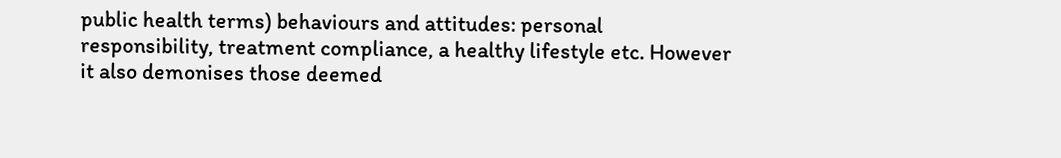public health terms) behaviours and attitudes: personal responsibility, treatment compliance, a healthy lifestyle etc. However it also demonises those deemed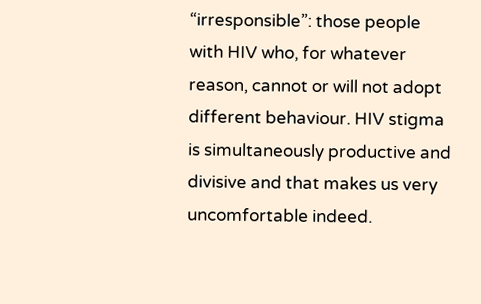“irresponsible”: those people with HIV who, for whatever reason, cannot or will not adopt different behaviour. HIV stigma is simultaneously productive and divisive and that makes us very uncomfortable indeed.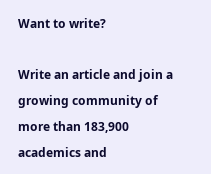Want to write?

Write an article and join a growing community of more than 183,900 academics and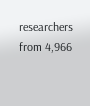researchers from 4,966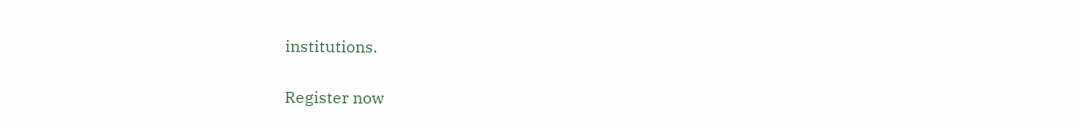institutions.

Register now